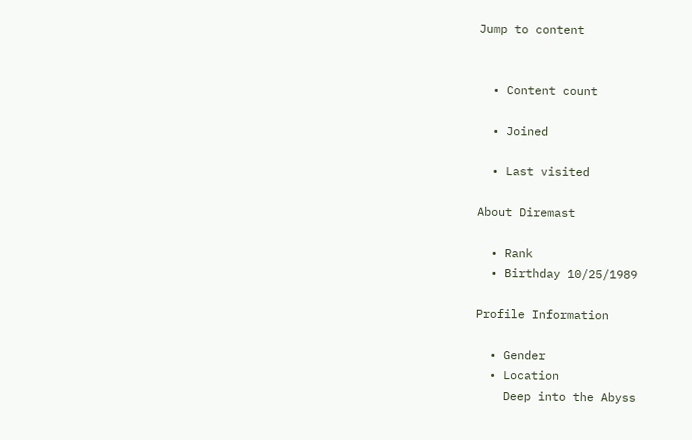Jump to content


  • Content count

  • Joined

  • Last visited

About Diremast

  • Rank
  • Birthday 10/25/1989

Profile Information

  • Gender
  • Location
    Deep into the Abyss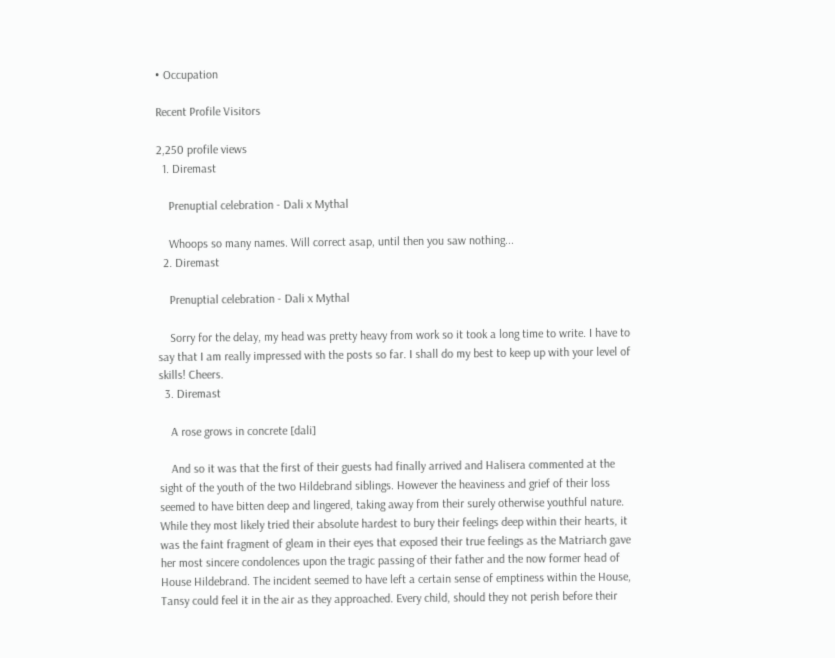• Occupation

Recent Profile Visitors

2,250 profile views
  1. Diremast

    Prenuptial celebration - Dali x Mythal

    Whoops so many names. Will correct asap, until then you saw nothing...
  2. Diremast

    Prenuptial celebration - Dali x Mythal

    Sorry for the delay, my head was pretty heavy from work so it took a long time to write. I have to say that I am really impressed with the posts so far. I shall do my best to keep up with your level of skills! Cheers.
  3. Diremast

    A rose grows in concrete [dali]

    And so it was that the first of their guests had finally arrived and Halisera commented at the sight of the youth of the two Hildebrand siblings. However the heaviness and grief of their loss seemed to have bitten deep and lingered, taking away from their surely otherwise youthful nature. While they most likely tried their absolute hardest to bury their feelings deep within their hearts, it was the faint fragment of gleam in their eyes that exposed their true feelings as the Matriarch gave her most sincere condolences upon the tragic passing of their father and the now former head of House Hildebrand. The incident seemed to have left a certain sense of emptiness within the House, Tansy could feel it in the air as they approached. Every child, should they not perish before their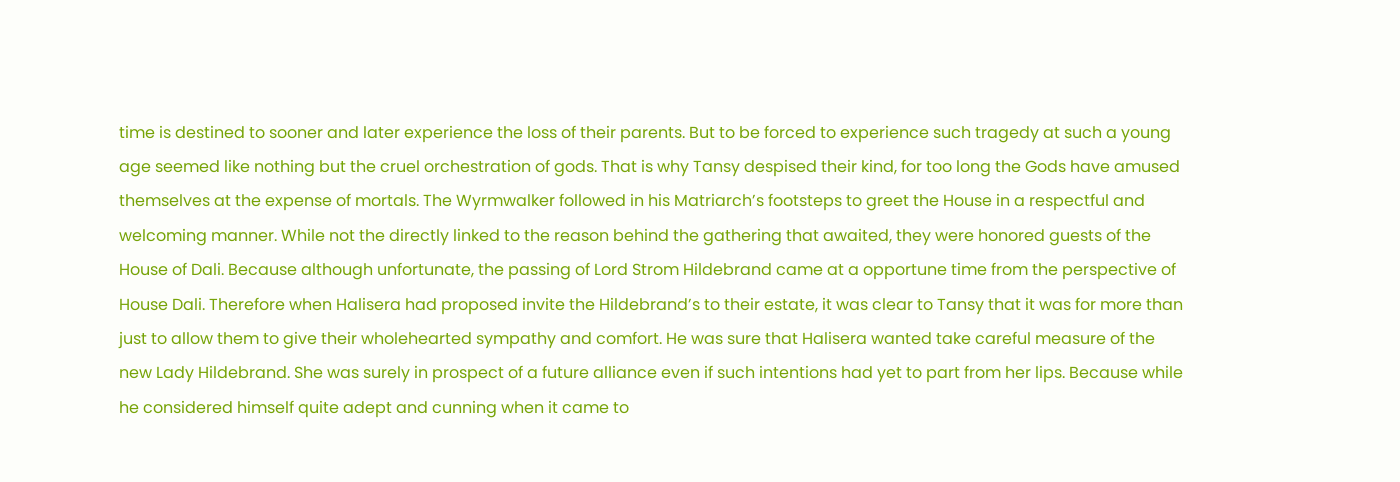time is destined to sooner and later experience the loss of their parents. But to be forced to experience such tragedy at such a young age seemed like nothing but the cruel orchestration of gods. That is why Tansy despised their kind, for too long the Gods have amused themselves at the expense of mortals. The Wyrmwalker followed in his Matriarch’s footsteps to greet the House in a respectful and welcoming manner. While not the directly linked to the reason behind the gathering that awaited, they were honored guests of the House of Dali. Because although unfortunate, the passing of Lord Strom Hildebrand came at a opportune time from the perspective of House Dali. Therefore when Halisera had proposed invite the Hildebrand’s to their estate, it was clear to Tansy that it was for more than just to allow them to give their wholehearted sympathy and comfort. He was sure that Halisera wanted take careful measure of the new Lady Hildebrand. She was surely in prospect of a future alliance even if such intentions had yet to part from her lips. Because while he considered himself quite adept and cunning when it came to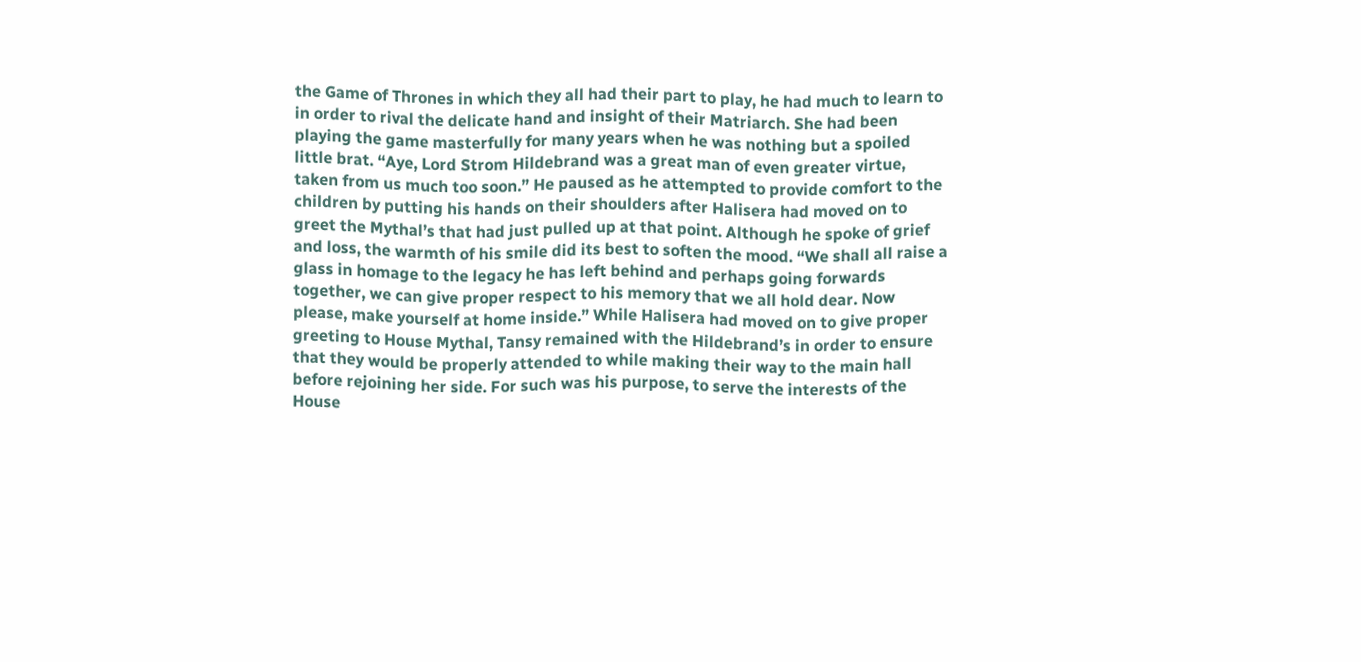the Game of Thrones in which they all had their part to play, he had much to learn to in order to rival the delicate hand and insight of their Matriarch. She had been playing the game masterfully for many years when he was nothing but a spoiled little brat. “Aye, Lord Strom Hildebrand was a great man of even greater virtue, taken from us much too soon.” He paused as he attempted to provide comfort to the children by putting his hands on their shoulders after Halisera had moved on to greet the Mythal’s that had just pulled up at that point. Although he spoke of grief and loss, the warmth of his smile did its best to soften the mood. “We shall all raise a glass in homage to the legacy he has left behind and perhaps going forwards together, we can give proper respect to his memory that we all hold dear. Now please, make yourself at home inside.” While Halisera had moved on to give proper greeting to House Mythal, Tansy remained with the Hildebrand’s in order to ensure that they would be properly attended to while making their way to the main hall before rejoining her side. For such was his purpose, to serve the interests of the House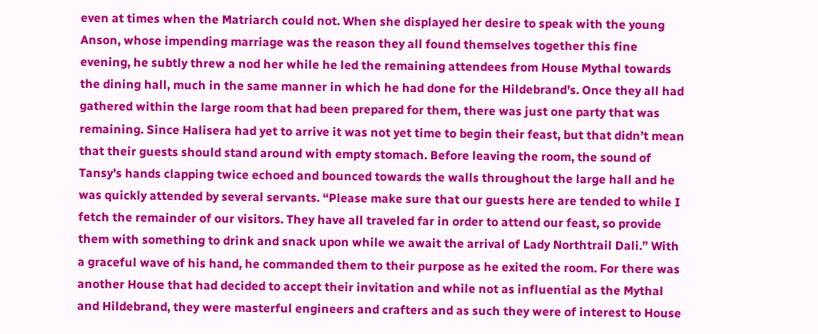even at times when the Matriarch could not. When she displayed her desire to speak with the young Anson, whose impending marriage was the reason they all found themselves together this fine evening, he subtly threw a nod her while he led the remaining attendees from House Mythal towards the dining hall, much in the same manner in which he had done for the Hildebrand’s. Once they all had gathered within the large room that had been prepared for them, there was just one party that was remaining. Since Halisera had yet to arrive it was not yet time to begin their feast, but that didn’t mean that their guests should stand around with empty stomach. Before leaving the room, the sound of Tansy’s hands clapping twice echoed and bounced towards the walls throughout the large hall and he was quickly attended by several servants. “Please make sure that our guests here are tended to while I fetch the remainder of our visitors. They have all traveled far in order to attend our feast, so provide them with something to drink and snack upon while we await the arrival of Lady Northtrail Dali.” With a graceful wave of his hand, he commanded them to their purpose as he exited the room. For there was another House that had decided to accept their invitation and while not as influential as the Mythal and Hildebrand, they were masterful engineers and crafters and as such they were of interest to House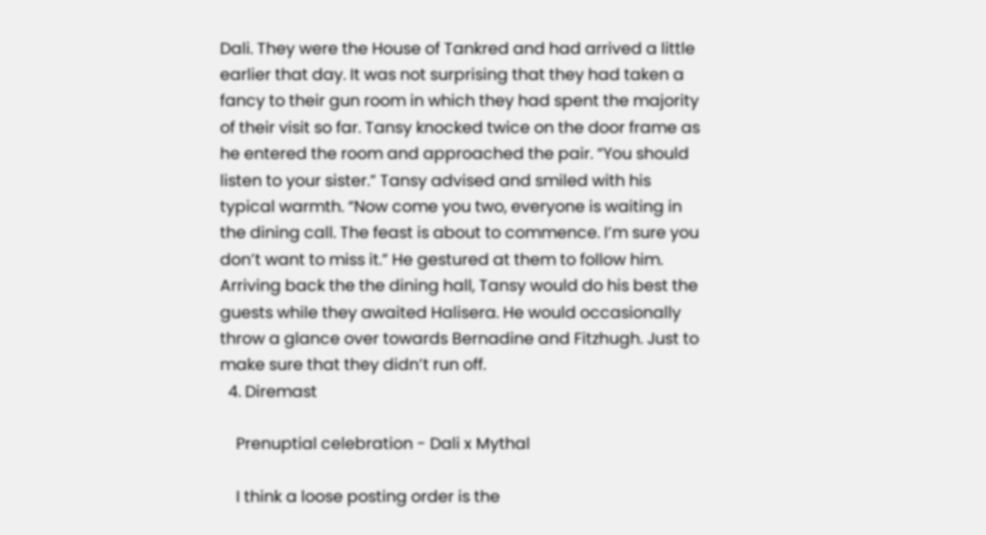Dali. They were the House of Tankred and had arrived a little earlier that day. It was not surprising that they had taken a fancy to their gun room in which they had spent the majority of their visit so far. Tansy knocked twice on the door frame as he entered the room and approached the pair. “You should listen to your sister.” Tansy advised and smiled with his typical warmth. “Now come you two, everyone is waiting in the dining call. The feast is about to commence. I’m sure you don’t want to miss it.” He gestured at them to follow him. Arriving back the the dining hall, Tansy would do his best the guests while they awaited Halisera. He would occasionally throw a glance over towards Bernadine and Fitzhugh. Just to make sure that they didn’t run off.
  4. Diremast

    Prenuptial celebration - Dali x Mythal

    I think a loose posting order is the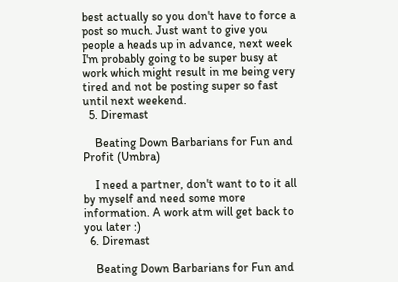best actually so you don't have to force a post so much. Just want to give you people a heads up in advance, next week I'm probably going to be super busy at work which might result in me being very tired and not be posting super so fast until next weekend.
  5. Diremast

    Beating Down Barbarians for Fun and Profit (Umbra)

    I need a partner, don't want to to it all by myself and need some more information. A work atm will get back to you later :)
  6. Diremast

    Beating Down Barbarians for Fun and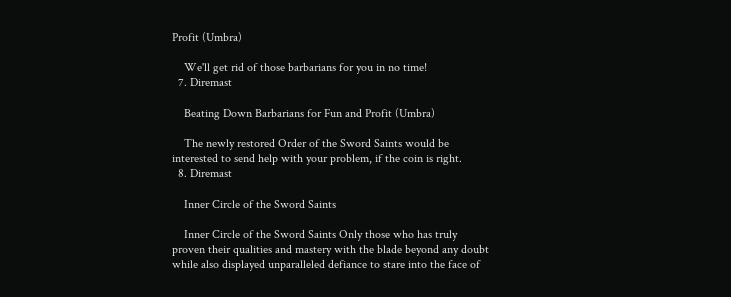Profit (Umbra)

    We'll get rid of those barbarians for you in no time!
  7. Diremast

    Beating Down Barbarians for Fun and Profit (Umbra)

    The newly restored Order of the Sword Saints would be interested to send help with your problem, if the coin is right.
  8. Diremast

    Inner Circle of the Sword Saints

    Inner Circle of the Sword Saints Only those who has truly proven their qualities and mastery with the blade beyond any doubt while also displayed unparalleled defiance to stare into the face of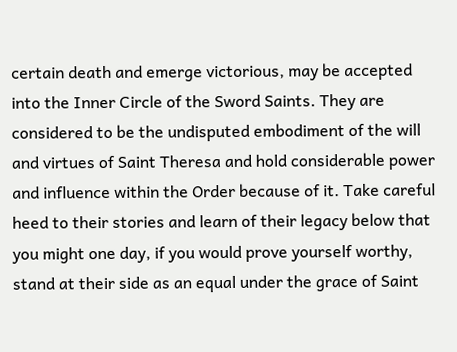certain death and emerge victorious, may be accepted into the Inner Circle of the Sword Saints. They are considered to be the undisputed embodiment of the will and virtues of Saint Theresa and hold considerable power and influence within the Order because of it. Take careful heed to their stories and learn of their legacy below that you might one day, if you would prove yourself worthy, stand at their side as an equal under the grace of Saint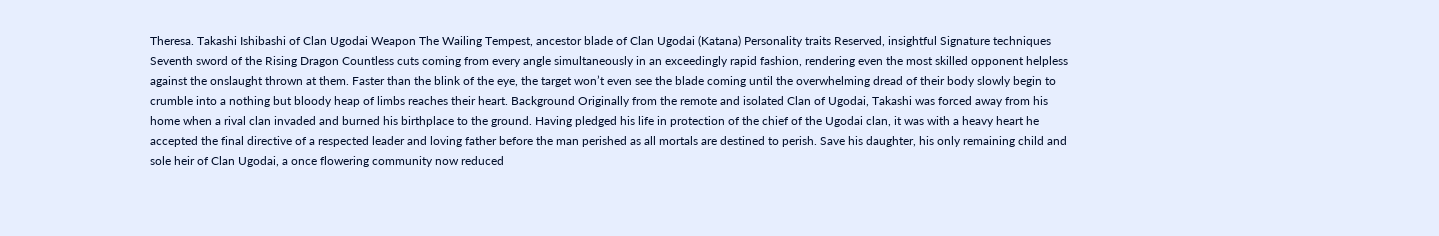Theresa. Takashi Ishibashi of Clan Ugodai Weapon The Wailing Tempest, ancestor blade of Clan Ugodai (Katana) Personality traits Reserved, insightful Signature techniques Seventh sword of the Rising Dragon Countless cuts coming from every angle simultaneously in an exceedingly rapid fashion, rendering even the most skilled opponent helpless against the onslaught thrown at them. Faster than the blink of the eye, the target won’t even see the blade coming until the overwhelming dread of their body slowly begin to crumble into a nothing but bloody heap of limbs reaches their heart. Background Originally from the remote and isolated Clan of Ugodai, Takashi was forced away from his home when a rival clan invaded and burned his birthplace to the ground. Having pledged his life in protection of the chief of the Ugodai clan, it was with a heavy heart he accepted the final directive of a respected leader and loving father before the man perished as all mortals are destined to perish. Save his daughter, his only remaining child and sole heir of Clan Ugodai, a once flowering community now reduced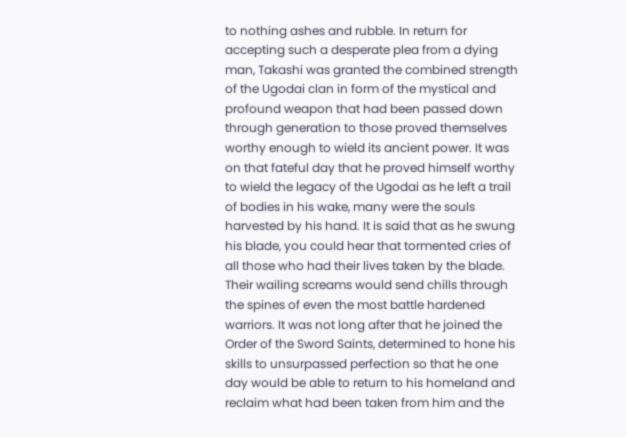to nothing ashes and rubble. In return for accepting such a desperate plea from a dying man, Takashi was granted the combined strength of the Ugodai clan in form of the mystical and profound weapon that had been passed down through generation to those proved themselves worthy enough to wield its ancient power. It was on that fateful day that he proved himself worthy to wield the legacy of the Ugodai as he left a trail of bodies in his wake, many were the souls harvested by his hand. It is said that as he swung his blade, you could hear that tormented cries of all those who had their lives taken by the blade. Their wailing screams would send chills through the spines of even the most battle hardened warriors. It was not long after that he joined the Order of the Sword Saints, determined to hone his skills to unsurpassed perfection so that he one day would be able to return to his homeland and reclaim what had been taken from him and the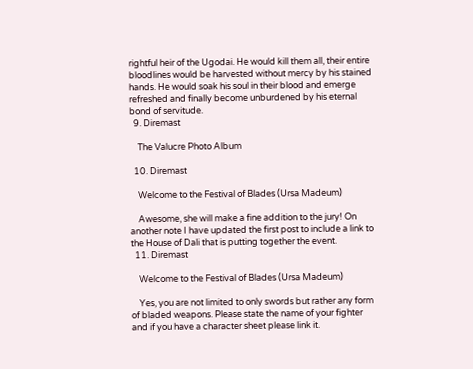rightful heir of the Ugodai. He would kill them all, their entire bloodlines would be harvested without mercy by his stained hands. He would soak his soul in their blood and emerge refreshed and finally become unburdened by his eternal bond of servitude.
  9. Diremast

    The Valucre Photo Album

  10. Diremast

    Welcome to the Festival of Blades (Ursa Madeum)

    Awesome, she will make a fine addition to the jury! On another note I have updated the first post to include a link to the House of Dali that is putting together the event.
  11. Diremast

    Welcome to the Festival of Blades (Ursa Madeum)

    Yes, you are not limited to only swords but rather any form of bladed weapons. Please state the name of your fighter and if you have a character sheet please link it.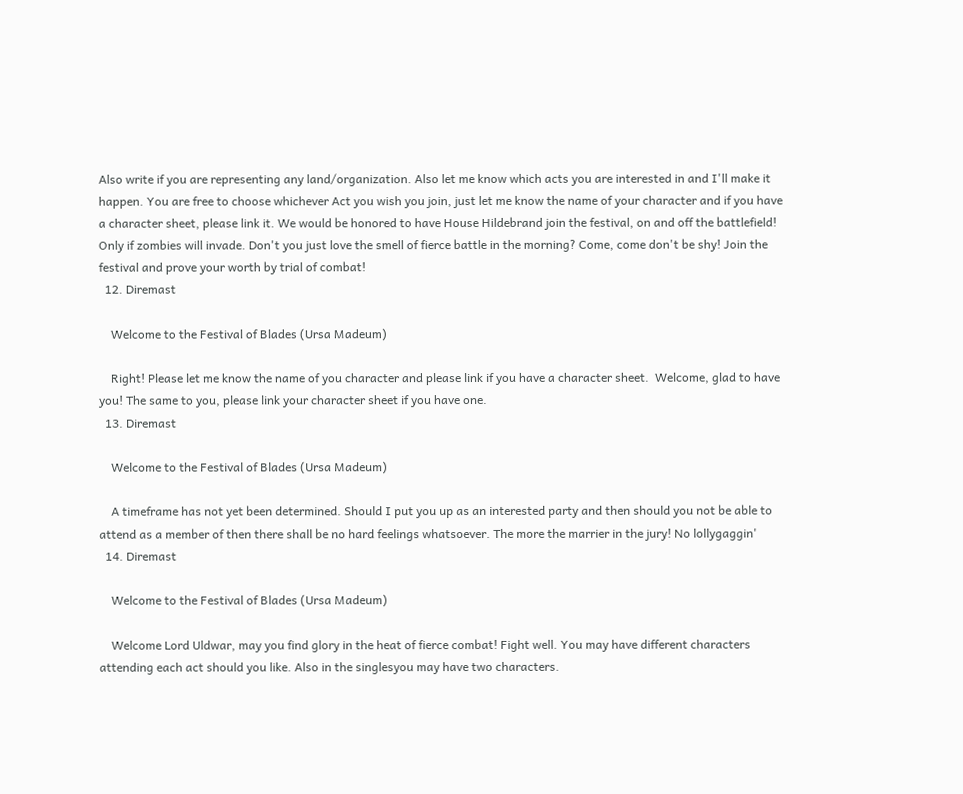Also write if you are representing any land/organization. Also let me know which acts you are interested in and I'll make it happen. You are free to choose whichever Act you wish you join, just let me know the name of your character and if you have a character sheet, please link it. We would be honored to have House Hildebrand join the festival, on and off the battlefield! Only if zombies will invade. Don't you just love the smell of fierce battle in the morning? Come, come don't be shy! Join the festival and prove your worth by trial of combat!
  12. Diremast

    Welcome to the Festival of Blades (Ursa Madeum)

    Right! Please let me know the name of you character and please link if you have a character sheet.  Welcome, glad to have you! The same to you, please link your character sheet if you have one.
  13. Diremast

    Welcome to the Festival of Blades (Ursa Madeum)

    A timeframe has not yet been determined. Should I put you up as an interested party and then should you not be able to attend as a member of then there shall be no hard feelings whatsoever. The more the marrier in the jury! No lollygaggin'
  14. Diremast

    Welcome to the Festival of Blades (Ursa Madeum)

    Welcome Lord Uldwar, may you find glory in the heat of fierce combat! Fight well. You may have different characters attending each act should you like. Also in the singlesyou may have two characters.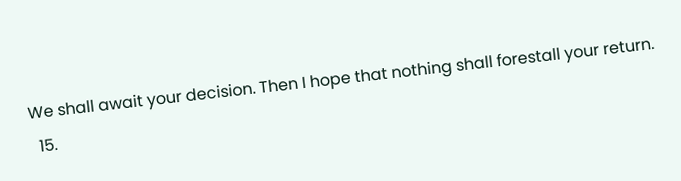We shall await your decision. Then I hope that nothing shall forestall your return.
  15.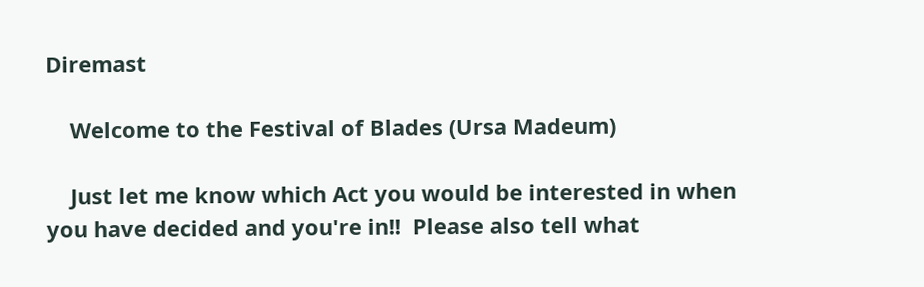Diremast

    Welcome to the Festival of Blades (Ursa Madeum)

    Just let me know which Act you would be interested in when you have decided and you're in!!  Please also tell what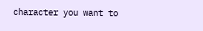character you want to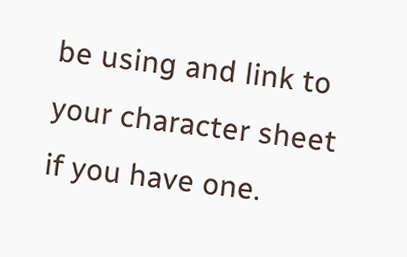be using and link to your character sheet if you have one.